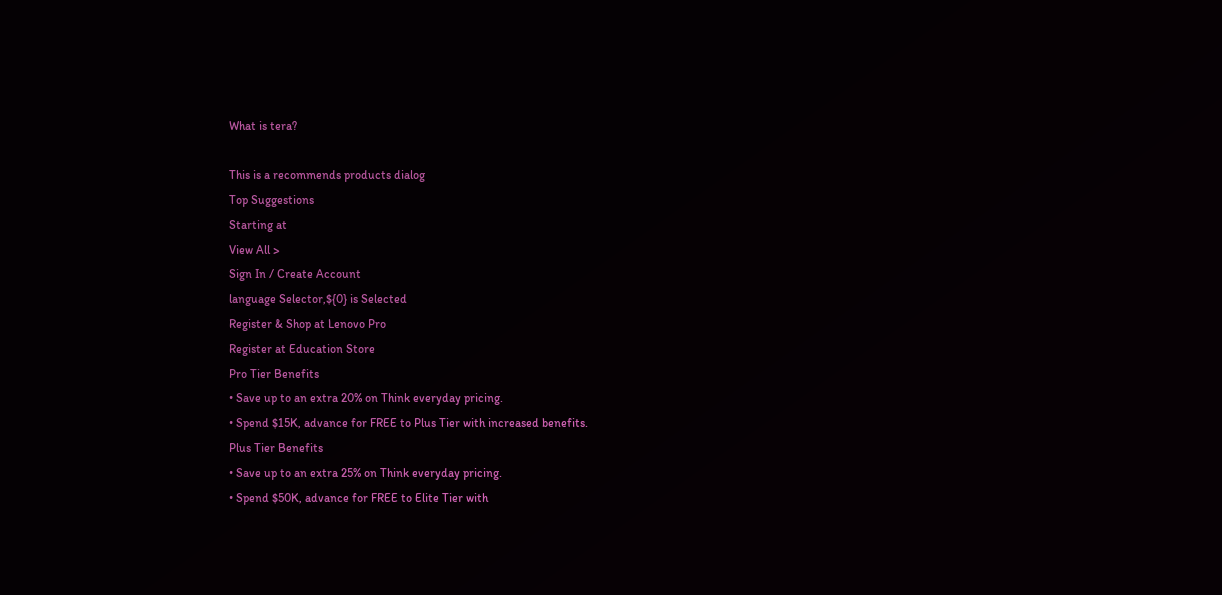What is tera?

This is a recommends products dialog
Top Suggestions
Starting at
View All >
Sign In / Create Account
language Selector,${0} is Selected
Register & Shop at Lenovo Pro
Register at Education Store
Pro Tier Benefits
• Save up to an extra 20% on Think everyday pricing.
• Spend $15K, advance for FREE to Plus Tier with increased benefits.
Plus Tier Benefits
• Save up to an extra 25% on Think everyday pricing.
• Spend $50K, advance for FREE to Elite Tier with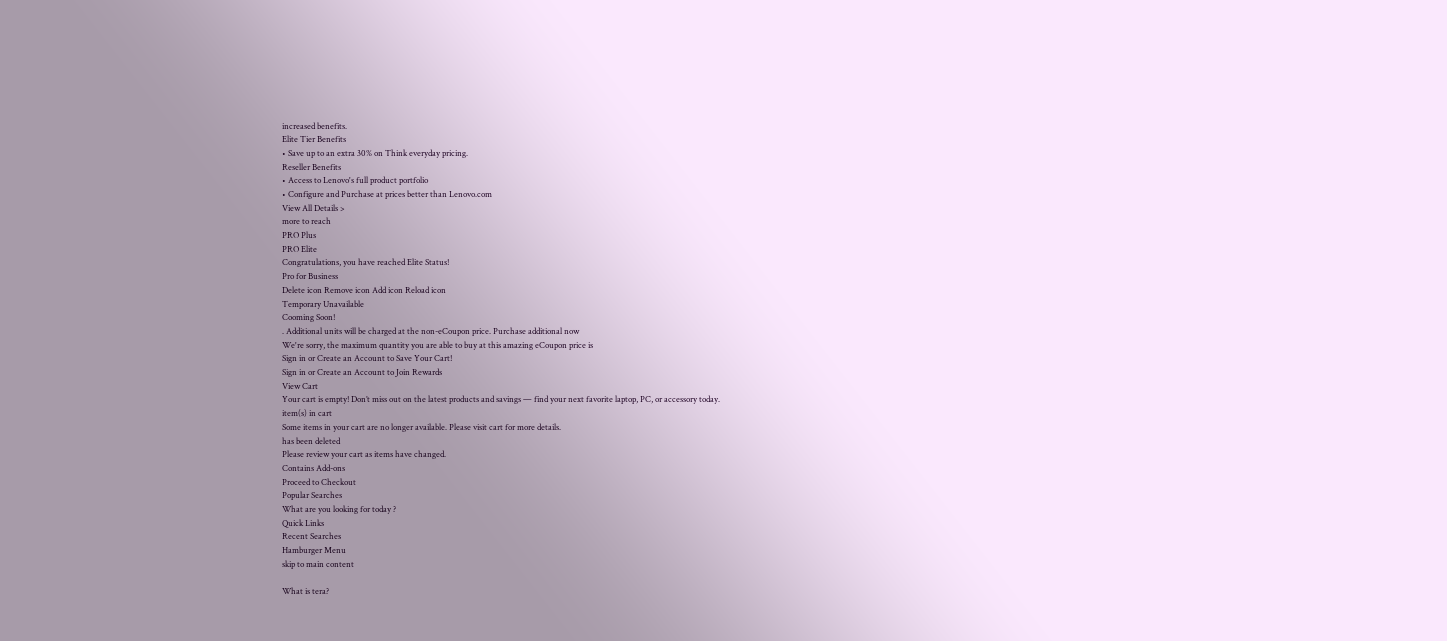increased benefits.
Elite Tier Benefits
• Save up to an extra 30% on Think everyday pricing.
Reseller Benefits
• Access to Lenovo's full product portfolio
• Configure and Purchase at prices better than Lenovo.com
View All Details >
more to reach
PRO Plus
PRO Elite
Congratulations, you have reached Elite Status!
Pro for Business
Delete icon Remove icon Add icon Reload icon
Temporary Unavailable
Cooming Soon!
. Additional units will be charged at the non-eCoupon price. Purchase additional now
We're sorry, the maximum quantity you are able to buy at this amazing eCoupon price is
Sign in or Create an Account to Save Your Cart!
Sign in or Create an Account to Join Rewards
View Cart
Your cart is empty! Don’t miss out on the latest products and savings — find your next favorite laptop, PC, or accessory today.
item(s) in cart
Some items in your cart are no longer available. Please visit cart for more details.
has been deleted
Please review your cart as items have changed.
Contains Add-ons
Proceed to Checkout
Popular Searches
What are you looking for today ?
Quick Links
Recent Searches
Hamburger Menu
skip to main content

What is tera?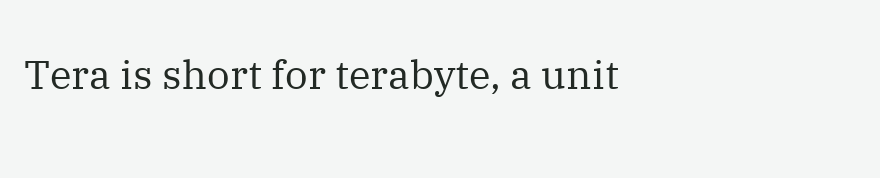Tera is short for terabyte, a unit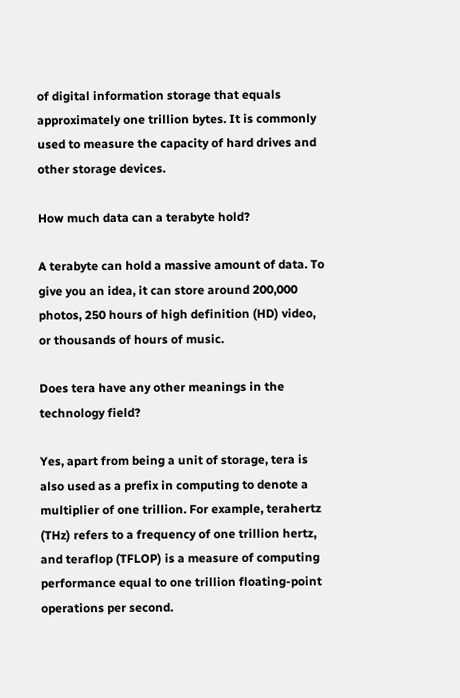of digital information storage that equals approximately one trillion bytes. It is commonly used to measure the capacity of hard drives and other storage devices.

How much data can a terabyte hold?

A terabyte can hold a massive amount of data. To give you an idea, it can store around 200,000 photos, 250 hours of high definition (HD) video, or thousands of hours of music.

Does tera have any other meanings in the technology field?

Yes, apart from being a unit of storage, tera is also used as a prefix in computing to denote a multiplier of one trillion. For example, terahertz (THz) refers to a frequency of one trillion hertz, and teraflop (TFLOP) is a measure of computing performance equal to one trillion floating-point operations per second.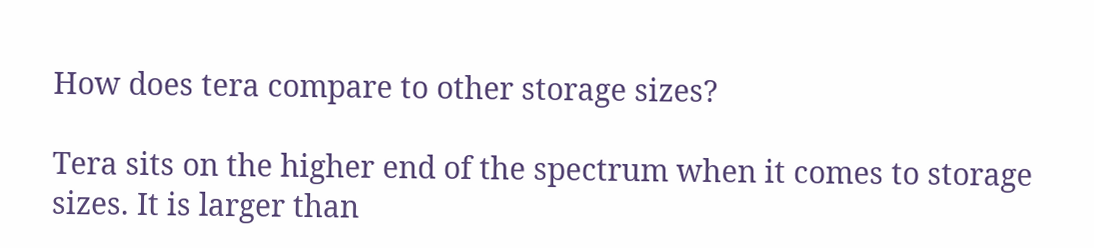How does tera compare to other storage sizes?

Tera sits on the higher end of the spectrum when it comes to storage sizes. It is larger than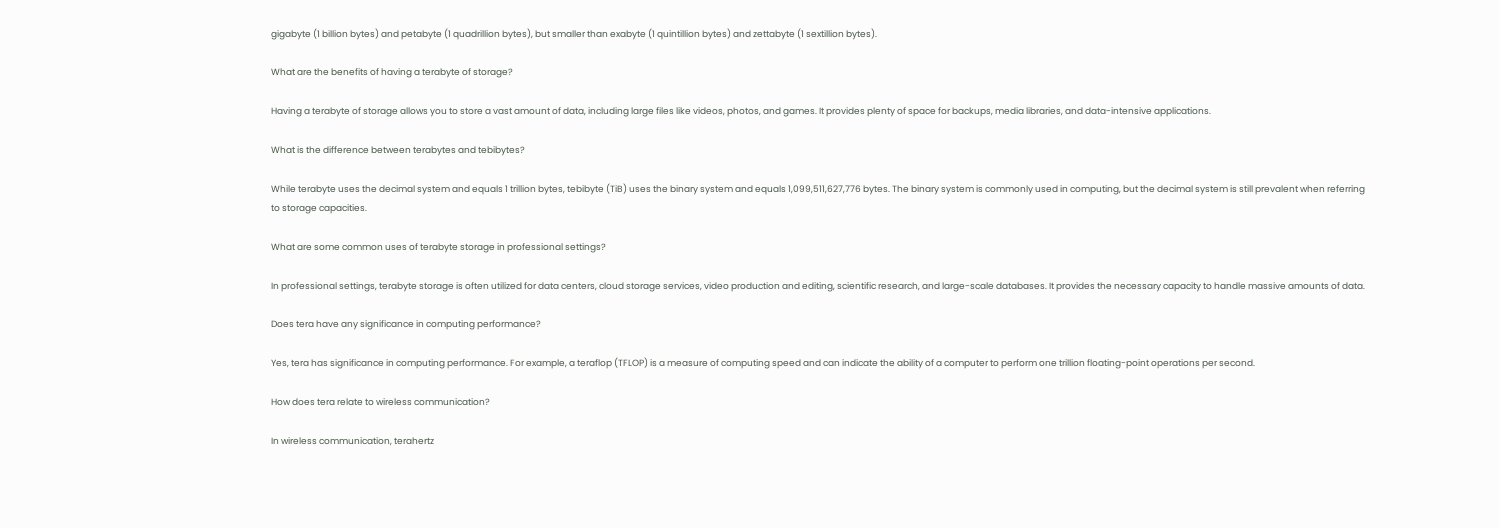gigabyte (1 billion bytes) and petabyte (1 quadrillion bytes), but smaller than exabyte (1 quintillion bytes) and zettabyte (1 sextillion bytes).

What are the benefits of having a terabyte of storage?

Having a terabyte of storage allows you to store a vast amount of data, including large files like videos, photos, and games. It provides plenty of space for backups, media libraries, and data-intensive applications.

What is the difference between terabytes and tebibytes?

While terabyte uses the decimal system and equals 1 trillion bytes, tebibyte (TiB) uses the binary system and equals 1,099,511,627,776 bytes. The binary system is commonly used in computing, but the decimal system is still prevalent when referring to storage capacities.

What are some common uses of terabyte storage in professional settings?

In professional settings, terabyte storage is often utilized for data centers, cloud storage services, video production and editing, scientific research, and large-scale databases. It provides the necessary capacity to handle massive amounts of data.

Does tera have any significance in computing performance?

Yes, tera has significance in computing performance. For example, a teraflop (TFLOP) is a measure of computing speed and can indicate the ability of a computer to perform one trillion floating-point operations per second.

How does tera relate to wireless communication?

In wireless communication, terahertz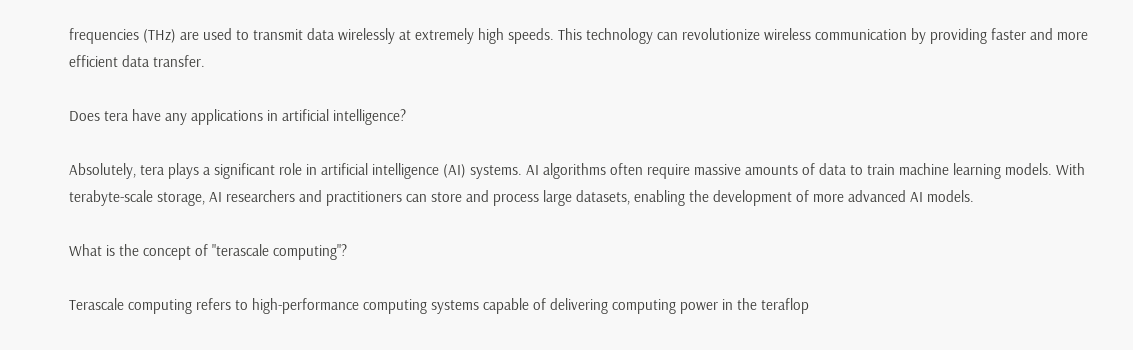frequencies (THz) are used to transmit data wirelessly at extremely high speeds. This technology can revolutionize wireless communication by providing faster and more efficient data transfer.

Does tera have any applications in artificial intelligence?

Absolutely, tera plays a significant role in artificial intelligence (AI) systems. AI algorithms often require massive amounts of data to train machine learning models. With terabyte-scale storage, AI researchers and practitioners can store and process large datasets, enabling the development of more advanced AI models.

What is the concept of "terascale computing"?

Terascale computing refers to high-performance computing systems capable of delivering computing power in the teraflop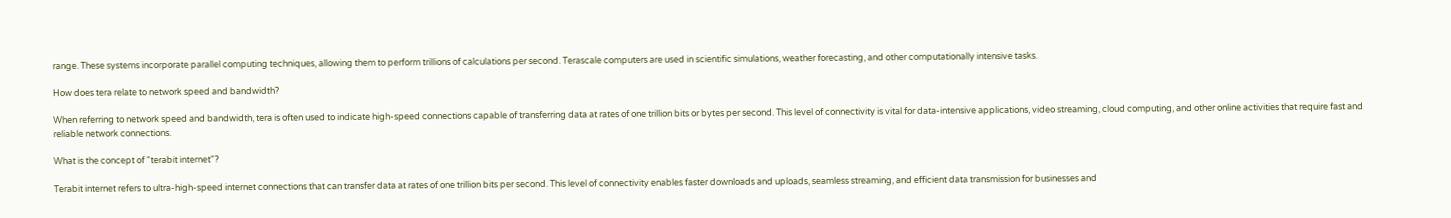range. These systems incorporate parallel computing techniques, allowing them to perform trillions of calculations per second. Terascale computers are used in scientific simulations, weather forecasting, and other computationally intensive tasks.

How does tera relate to network speed and bandwidth?

When referring to network speed and bandwidth, tera is often used to indicate high-speed connections capable of transferring data at rates of one trillion bits or bytes per second. This level of connectivity is vital for data-intensive applications, video streaming, cloud computing, and other online activities that require fast and reliable network connections.

What is the concept of "terabit internet"?

Terabit internet refers to ultra-high-speed internet connections that can transfer data at rates of one trillion bits per second. This level of connectivity enables faster downloads and uploads, seamless streaming, and efficient data transmission for businesses and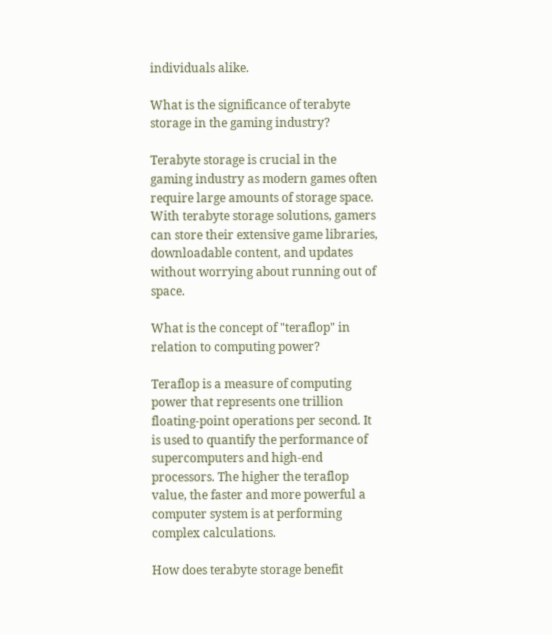individuals alike.

What is the significance of terabyte storage in the gaming industry?

Terabyte storage is crucial in the gaming industry as modern games often require large amounts of storage space. With terabyte storage solutions, gamers can store their extensive game libraries, downloadable content, and updates without worrying about running out of space.

What is the concept of "teraflop" in relation to computing power?

Teraflop is a measure of computing power that represents one trillion floating-point operations per second. It is used to quantify the performance of supercomputers and high-end processors. The higher the teraflop value, the faster and more powerful a computer system is at performing complex calculations.

How does terabyte storage benefit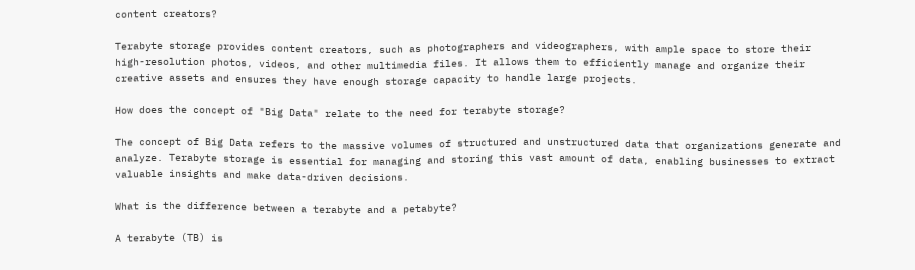content creators?

Terabyte storage provides content creators, such as photographers and videographers, with ample space to store their high-resolution photos, videos, and other multimedia files. It allows them to efficiently manage and organize their creative assets and ensures they have enough storage capacity to handle large projects.

How does the concept of "Big Data" relate to the need for terabyte storage?

The concept of Big Data refers to the massive volumes of structured and unstructured data that organizations generate and analyze. Terabyte storage is essential for managing and storing this vast amount of data, enabling businesses to extract valuable insights and make data-driven decisions.

What is the difference between a terabyte and a petabyte?

A terabyte (TB) is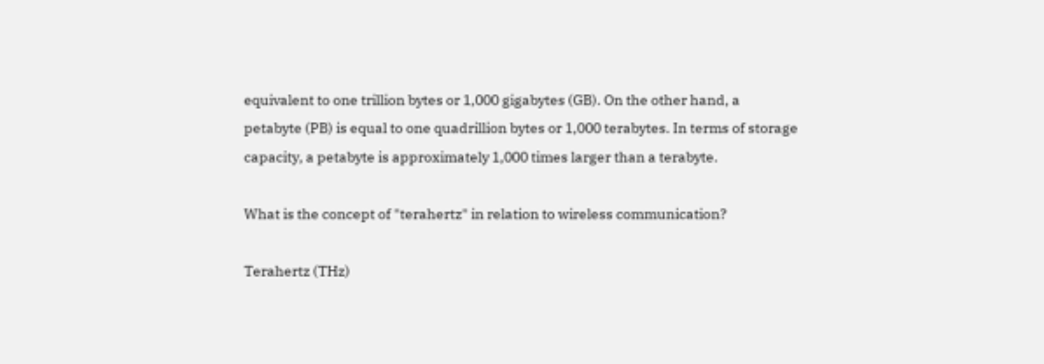equivalent to one trillion bytes or 1,000 gigabytes (GB). On the other hand, a petabyte (PB) is equal to one quadrillion bytes or 1,000 terabytes. In terms of storage capacity, a petabyte is approximately 1,000 times larger than a terabyte.

What is the concept of "terahertz" in relation to wireless communication?

Terahertz (THz)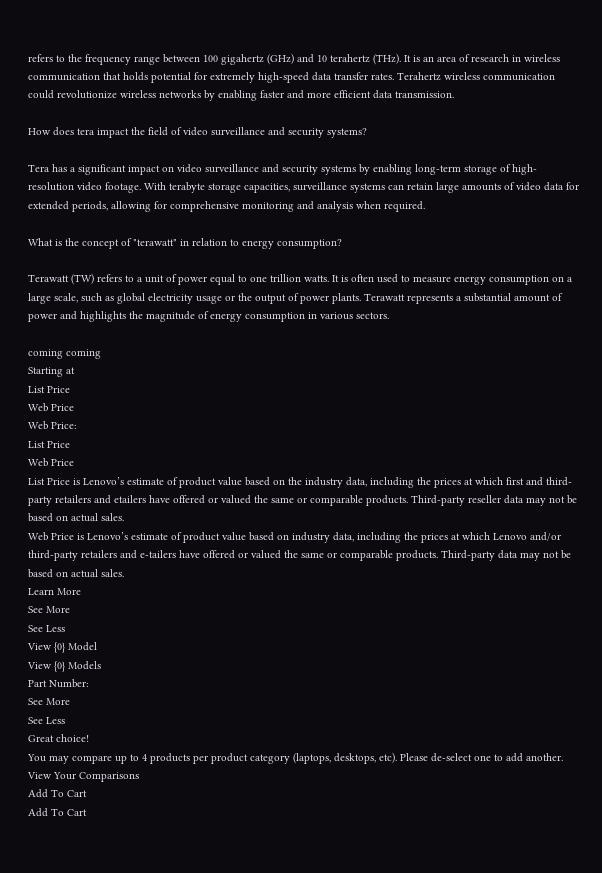refers to the frequency range between 100 gigahertz (GHz) and 10 terahertz (THz). It is an area of research in wireless communication that holds potential for extremely high-speed data transfer rates. Terahertz wireless communication could revolutionize wireless networks by enabling faster and more efficient data transmission.

How does tera impact the field of video surveillance and security systems?

Tera has a significant impact on video surveillance and security systems by enabling long-term storage of high-resolution video footage. With terabyte storage capacities, surveillance systems can retain large amounts of video data for extended periods, allowing for comprehensive monitoring and analysis when required.

What is the concept of "terawatt" in relation to energy consumption?

Terawatt (TW) refers to a unit of power equal to one trillion watts. It is often used to measure energy consumption on a large scale, such as global electricity usage or the output of power plants. Terawatt represents a substantial amount of power and highlights the magnitude of energy consumption in various sectors.

coming coming
Starting at
List Price
Web Price
Web Price:
List Price
Web Price
List Price is Lenovo’s estimate of product value based on the industry data, including the prices at which first and third-party retailers and etailers have offered or valued the same or comparable products. Third-party reseller data may not be based on actual sales.
Web Price is Lenovo’s estimate of product value based on industry data, including the prices at which Lenovo and/or third-party retailers and e-tailers have offered or valued the same or comparable products. Third-party data may not be based on actual sales.
Learn More
See More
See Less
View {0} Model
View {0} Models
Part Number:
See More
See Less
Great choice!
You may compare up to 4 products per product category (laptops, desktops, etc). Please de-select one to add another.
View Your Comparisons
Add To Cart
Add To Cart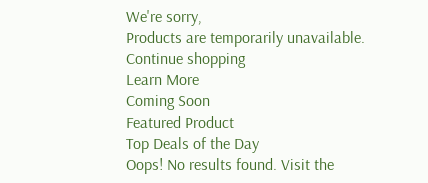We're sorry,
Products are temporarily unavailable.
Continue shopping
Learn More
Coming Soon
Featured Product
Top Deals of the Day
Oops! No results found. Visit the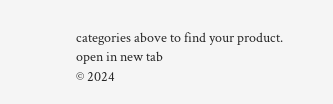categories above to find your product.
open in new tab
© 2024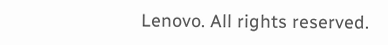Lenovo. All rights reserved.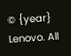© {year} Lenovo. All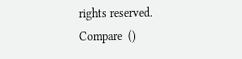rights reserved.
Compare  ()